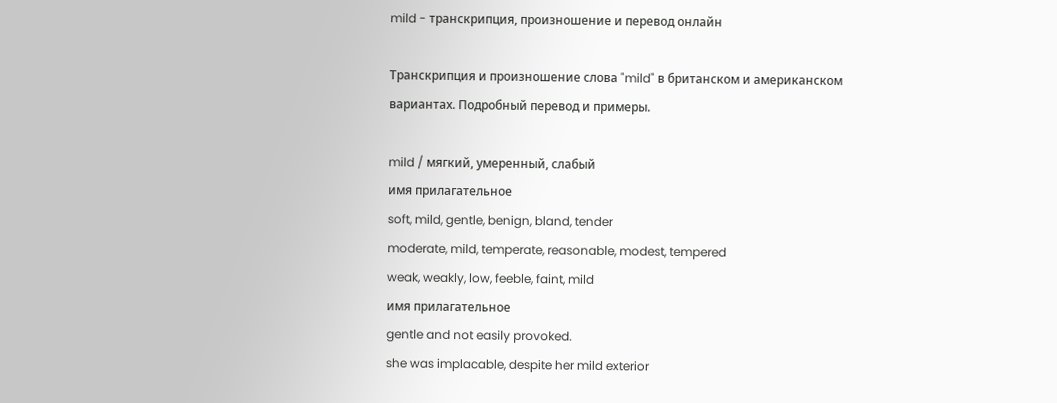mild - транскрипция, произношение и перевод онлайн

Транскрипция и произношение слова "mild" в британском и американском вариантах. Подробный перевод и примеры.

mild / мягкий, умеренный, слабый
имя прилагательное
soft, mild, gentle, benign, bland, tender
moderate, mild, temperate, reasonable, modest, tempered
weak, weakly, low, feeble, faint, mild
имя прилагательное
gentle and not easily provoked.
she was implacable, despite her mild exterior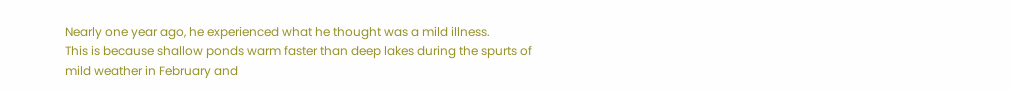Nearly one year ago, he experienced what he thought was a mild illness.
This is because shallow ponds warm faster than deep lakes during the spurts of mild weather in February and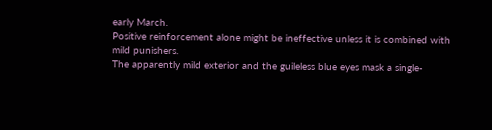early March.
Positive reinforcement alone might be ineffective unless it is combined with mild punishers.
The apparently mild exterior and the guileless blue eyes mask a single-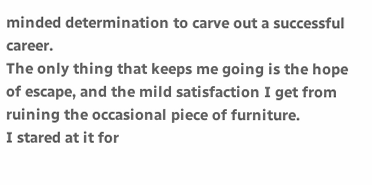minded determination to carve out a successful career.
The only thing that keeps me going is the hope of escape, and the mild satisfaction I get from ruining the occasional piece of furniture.
I stared at it for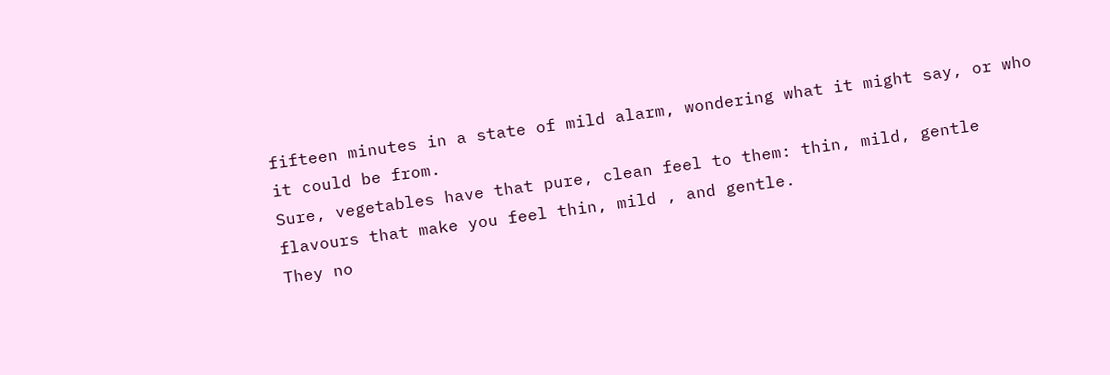fifteen minutes in a state of mild alarm, wondering what it might say, or who it could be from.
Sure, vegetables have that pure, clean feel to them: thin, mild, gentle flavours that make you feel thin, mild , and gentle.
They no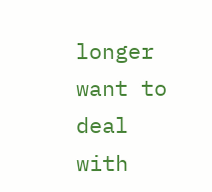longer want to deal with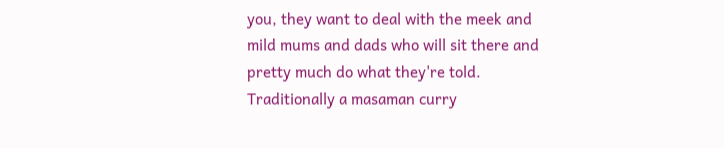you, they want to deal with the meek and mild mums and dads who will sit there and pretty much do what they're told.
Traditionally a masaman curry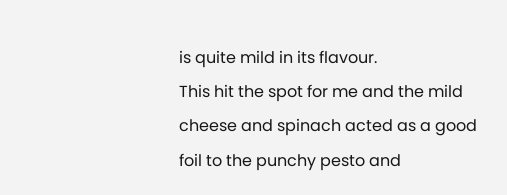is quite mild in its flavour.
This hit the spot for me and the mild cheese and spinach acted as a good foil to the punchy pesto and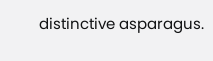distinctive asparagus.